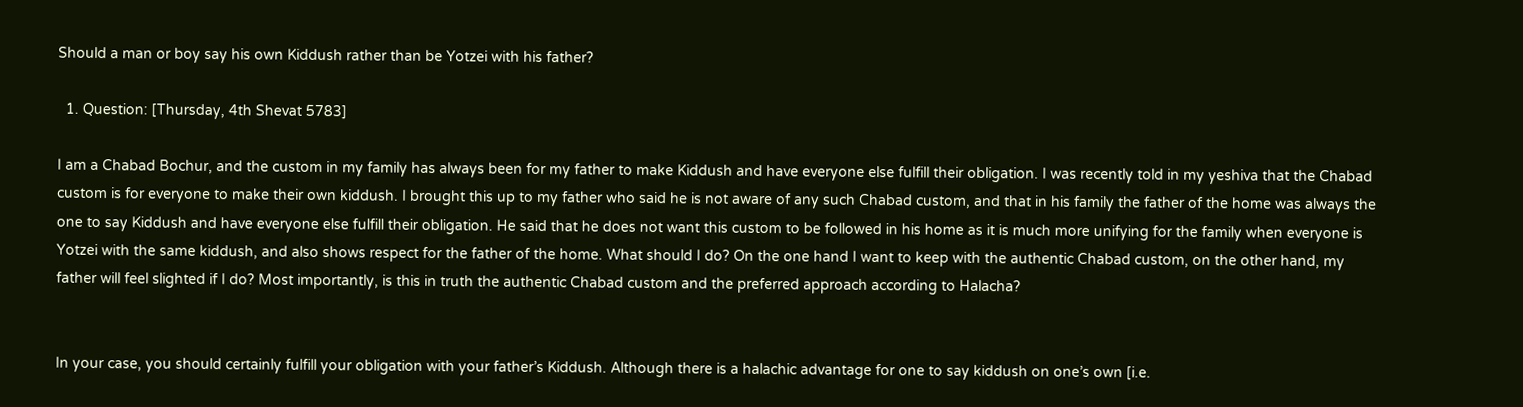Should a man or boy say his own Kiddush rather than be Yotzei with his father?

  1. Question: [Thursday, 4th Shevat 5783]

I am a Chabad Bochur, and the custom in my family has always been for my father to make Kiddush and have everyone else fulfill their obligation. I was recently told in my yeshiva that the Chabad custom is for everyone to make their own kiddush. I brought this up to my father who said he is not aware of any such Chabad custom, and that in his family the father of the home was always the one to say Kiddush and have everyone else fulfill their obligation. He said that he does not want this custom to be followed in his home as it is much more unifying for the family when everyone is Yotzei with the same kiddush, and also shows respect for the father of the home. What should I do? On the one hand I want to keep with the authentic Chabad custom, on the other hand, my father will feel slighted if I do? Most importantly, is this in truth the authentic Chabad custom and the preferred approach according to Halacha?


In your case, you should certainly fulfill your obligation with your father’s Kiddush. Although there is a halachic advantage for one to say kiddush on one’s own [i.e.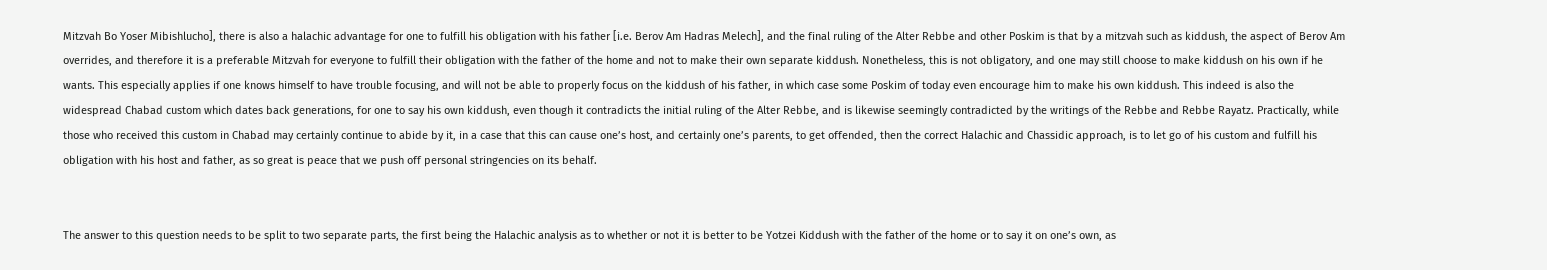Mitzvah Bo Yoser Mibishlucho], there is also a halachic advantage for one to fulfill his obligation with his father [i.e. Berov Am Hadras Melech], and the final ruling of the Alter Rebbe and other Poskim is that by a mitzvah such as kiddush, the aspect of Berov Am overrides, and therefore it is a preferable Mitzvah for everyone to fulfill their obligation with the father of the home and not to make their own separate kiddush. Nonetheless, this is not obligatory, and one may still choose to make kiddush on his own if he wants. This especially applies if one knows himself to have trouble focusing, and will not be able to properly focus on the kiddush of his father, in which case some Poskim of today even encourage him to make his own kiddush. This indeed is also the widespread Chabad custom which dates back generations, for one to say his own kiddush, even though it contradicts the initial ruling of the Alter Rebbe, and is likewise seemingly contradicted by the writings of the Rebbe and Rebbe Rayatz. Practically, while those who received this custom in Chabad may certainly continue to abide by it, in a case that this can cause one’s host, and certainly one’s parents, to get offended, then the correct Halachic and Chassidic approach, is to let go of his custom and fulfill his obligation with his host and father, as so great is peace that we push off personal stringencies on its behalf.


The answer to this question needs to be split to two separate parts, the first being the Halachic analysis as to whether or not it is better to be Yotzei Kiddush with the father of the home or to say it on one’s own, as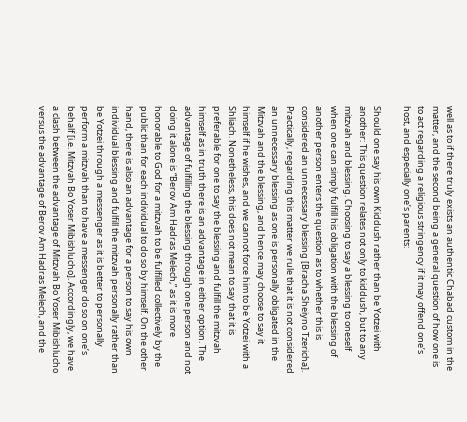well as to if there truly exists an authentic Chabad custom in the matter, and the second being a general question of how one is to act regarding a religious stringency if it may offend one’s host, and especially one’s parents:

Should one say his own Kiddush rather than be Yotzei with another: This question relates not only to kiddush, but to any mitzvah and blessing. Choosing to say a blessing to oneself when one can simply fulfill his obligation with the blessing of another person enters the question as to whether this is considered an unnecessary blessing [Bracha Sheiyno Tzericha]. Practically, regarding this matter we rule that it is not considered an unnecessary blessing as one is personally obligated in the Mitzvah and the blessing, and hence may choose to say it himself if he wishes, and we cannot force him to be Yotzei with a Shliach. Nonetheless, this does not mean to say that it is preferable for one to say the blessing and fulfill the mitzvah himself as in truth there is an advantage in either option. The advantage of fulfilling the blessing through one person and not doing it alone is “Berov Am Hadras Melech,” as it is more honorable to God for a mitzvah to be fulfilled collectively by the public than for each individual to do so by himself. On the other hand, there is also an advantage for a person to say his own individual blessing and fulfill the mitzvah personally rather than be Yotzei through a messenger as it is better to personally perform a mitzvah than to have a messenger do so on one’s behalf [i.e. Mitzvah Bo Yoser Mibishlucho]. Accordingly, we have a clash between the advantage of Mitzvah Bo Yoser Mibishlucho versus the advantage of Berov Am Hadras Melech, and the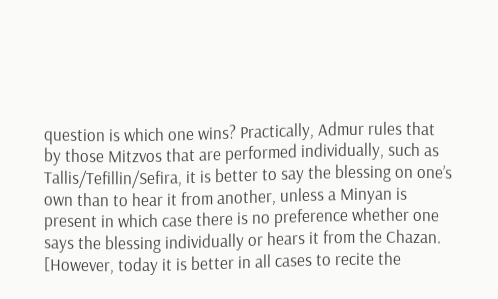question is which one wins? Practically, Admur rules that by those Mitzvos that are performed individually, such as Tallis/Tefillin/Sefira, it is better to say the blessing on one’s own than to hear it from another, unless a Minyan is present in which case there is no preference whether one says the blessing individually or hears it from the Chazan. [However, today it is better in all cases to recite the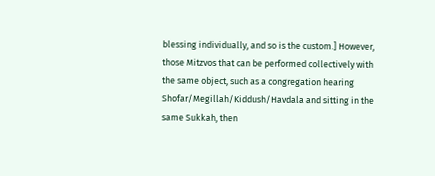blessing individually, and so is the custom.] However, those Mitzvos that can be performed collectively with the same object, such as a congregation hearing Shofar/Megillah/Kiddush/Havdala and sitting in the same Sukkah, then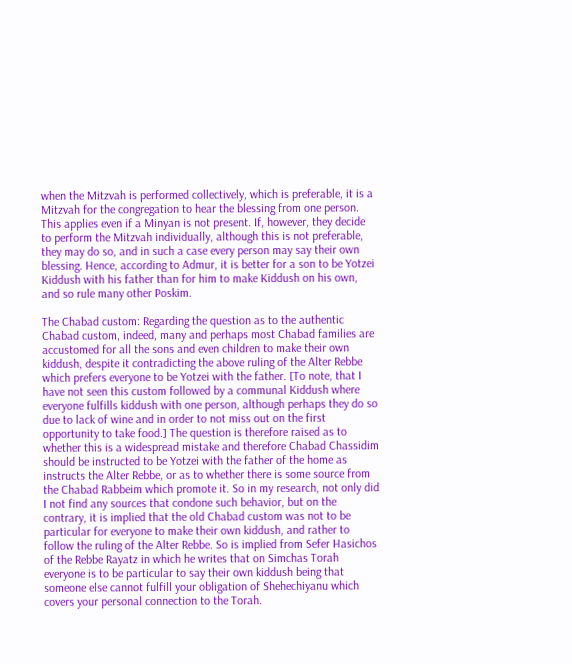when the Mitzvah is performed collectively, which is preferable, it is a Mitzvah for the congregation to hear the blessing from one person. This applies even if a Minyan is not present. If, however, they decide to perform the Mitzvah individually, although this is not preferable, they may do so, and in such a case every person may say their own blessing. Hence, according to Admur, it is better for a son to be Yotzei Kiddush with his father than for him to make Kiddush on his own, and so rule many other Poskim.

The Chabad custom: Regarding the question as to the authentic Chabad custom, indeed, many and perhaps most Chabad families are accustomed for all the sons and even children to make their own kiddush, despite it contradicting the above ruling of the Alter Rebbe which prefers everyone to be Yotzei with the father. [To note, that I have not seen this custom followed by a communal Kiddush where everyone fulfills kiddush with one person, although perhaps they do so due to lack of wine and in order to not miss out on the first opportunity to take food.] The question is therefore raised as to whether this is a widespread mistake and therefore Chabad Chassidim should be instructed to be Yotzei with the father of the home as instructs the Alter Rebbe, or as to whether there is some source from the Chabad Rabbeim which promote it. So in my research, not only did I not find any sources that condone such behavior, but on the contrary, it is implied that the old Chabad custom was not to be particular for everyone to make their own kiddush, and rather to follow the ruling of the Alter Rebbe. So is implied from Sefer Hasichos of the Rebbe Rayatz in which he writes that on Simchas Torah everyone is to be particular to say their own kiddush being that someone else cannot fulfill your obligation of Shehechiyanu which covers your personal connection to the Torah.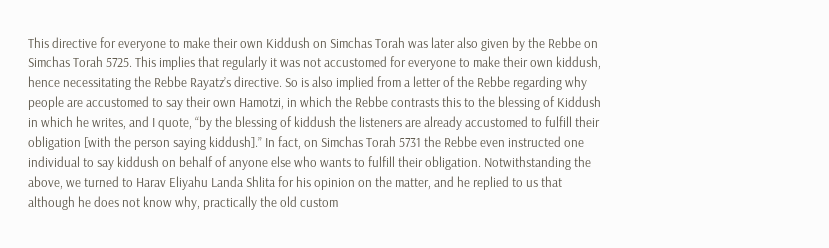This directive for everyone to make their own Kiddush on Simchas Torah was later also given by the Rebbe on Simchas Torah 5725. This implies that regularly it was not accustomed for everyone to make their own kiddush, hence necessitating the Rebbe Rayatz’s directive. So is also implied from a letter of the Rebbe regarding why people are accustomed to say their own Hamotzi, in which the Rebbe contrasts this to the blessing of Kiddush in which he writes, and I quote, “by the blessing of kiddush the listeners are already accustomed to fulfill their obligation [with the person saying kiddush].” In fact, on Simchas Torah 5731 the Rebbe even instructed one individual to say kiddush on behalf of anyone else who wants to fulfill their obligation. Notwithstanding the above, we turned to Harav Eliyahu Landa Shlita for his opinion on the matter, and he replied to us that although he does not know why, practically the old custom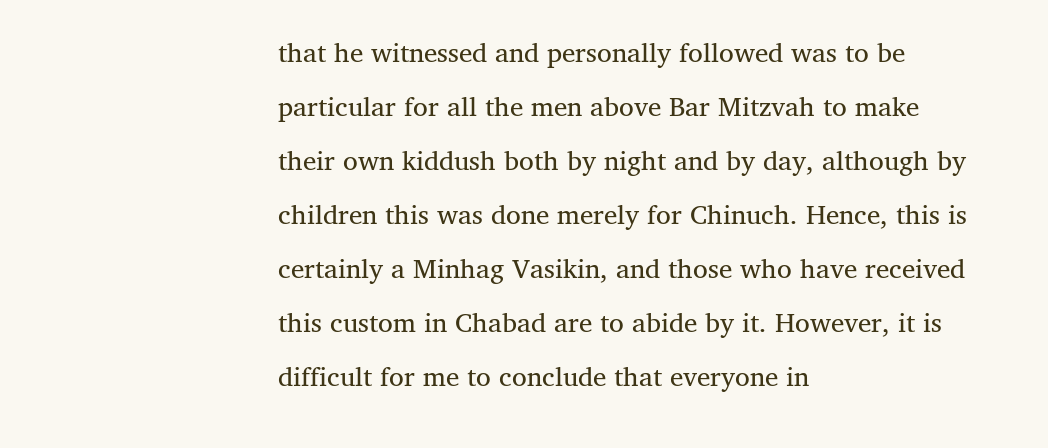that he witnessed and personally followed was to be particular for all the men above Bar Mitzvah to make their own kiddush both by night and by day, although by children this was done merely for Chinuch. Hence, this is certainly a Minhag Vasikin, and those who have received this custom in Chabad are to abide by it. However, it is difficult for me to conclude that everyone in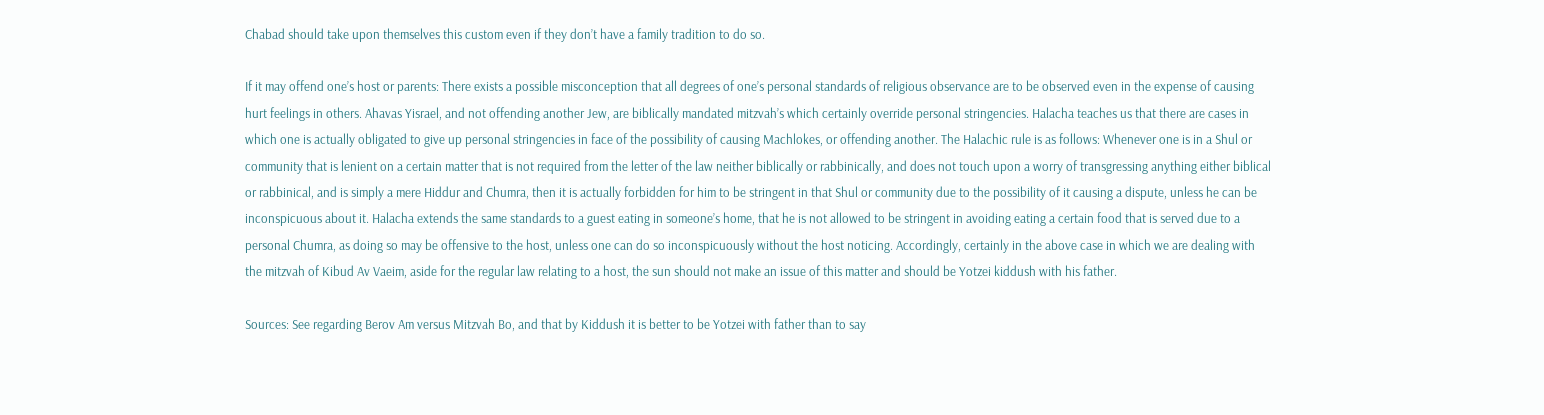Chabad should take upon themselves this custom even if they don’t have a family tradition to do so.

If it may offend one’s host or parents: There exists a possible misconception that all degrees of one’s personal standards of religious observance are to be observed even in the expense of causing hurt feelings in others. Ahavas Yisrael, and not offending another Jew, are biblically mandated mitzvah’s which certainly override personal stringencies. Halacha teaches us that there are cases in which one is actually obligated to give up personal stringencies in face of the possibility of causing Machlokes, or offending another. The Halachic rule is as follows: Whenever one is in a Shul or community that is lenient on a certain matter that is not required from the letter of the law neither biblically or rabbinically, and does not touch upon a worry of transgressing anything either biblical or rabbinical, and is simply a mere Hiddur and Chumra, then it is actually forbidden for him to be stringent in that Shul or community due to the possibility of it causing a dispute, unless he can be inconspicuous about it. Halacha extends the same standards to a guest eating in someone’s home, that he is not allowed to be stringent in avoiding eating a certain food that is served due to a personal Chumra, as doing so may be offensive to the host, unless one can do so inconspicuously without the host noticing. Accordingly, certainly in the above case in which we are dealing with the mitzvah of Kibud Av Vaeim, aside for the regular law relating to a host, the sun should not make an issue of this matter and should be Yotzei kiddush with his father.

Sources: See regarding Berov Am versus Mitzvah Bo, and that by Kiddush it is better to be Yotzei with father than to say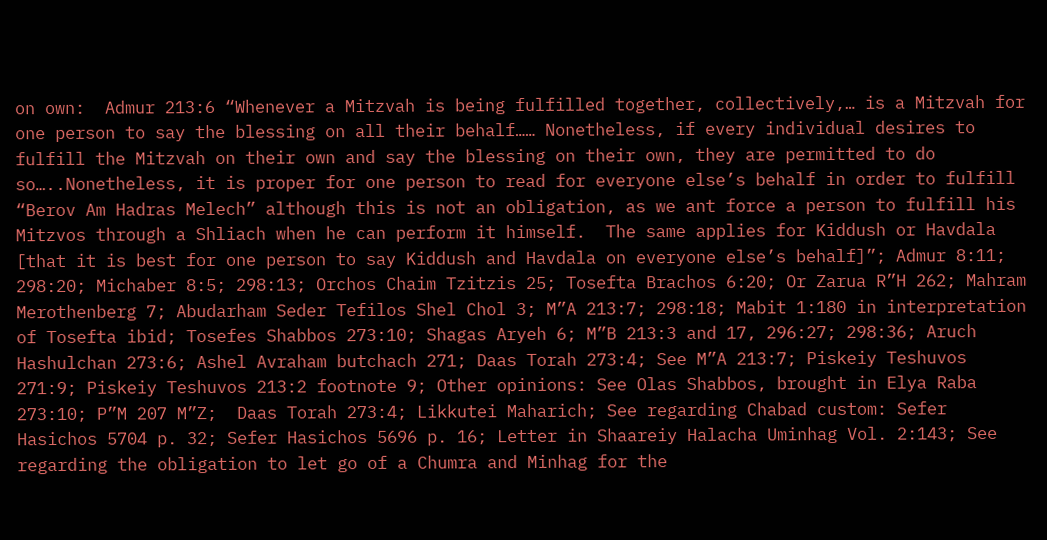on own:  Admur 213:6 “Whenever a Mitzvah is being fulfilled together, collectively,… is a Mitzvah for one person to say the blessing on all their behalf…… Nonetheless, if every individual desires to fulfill the Mitzvah on their own and say the blessing on their own, they are permitted to do so…..Nonetheless, it is proper for one person to read for everyone else’s behalf in order to fulfill “Berov Am Hadras Melech” although this is not an obligation, as we ant force a person to fulfill his Mitzvos through a Shliach when he can perform it himself.  The same applies for Kiddush or Havdala [that it is best for one person to say Kiddush and Havdala on everyone else’s behalf]”; Admur 8:11; 298:20; Michaber 8:5; 298:13; Orchos Chaim Tzitzis 25; Tosefta Brachos 6:20; Or Zarua R”H 262; Mahram Merothenberg 7; Abudarham Seder Tefilos Shel Chol 3; M”A 213:7; 298:18; Mabit 1:180 in interpretation of Tosefta ibid; Tosefes Shabbos 273:10; Shagas Aryeh 6; M”B 213:3 and 17, 296:27; 298:36; Aruch Hashulchan 273:6; Ashel Avraham butchach 271; Daas Torah 273:4; See M”A 213:7; Piskeiy Teshuvos 271:9; Piskeiy Teshuvos 213:2 footnote 9; Other opinions: See Olas Shabbos, brought in Elya Raba 273:10; P”M 207 M”Z;  Daas Torah 273:4; Likkutei Maharich; See regarding Chabad custom: Sefer Hasichos 5704 p. 32; Sefer Hasichos 5696 p. 16; Letter in Shaareiy Halacha Uminhag Vol. 2:143; See regarding the obligation to let go of a Chumra and Minhag for the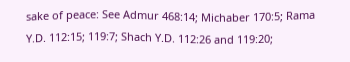sake of peace: See Admur 468:14; Michaber 170:5; Rama Y.D. 112:15; 119:7; Shach Y.D. 112:26 and 119:20;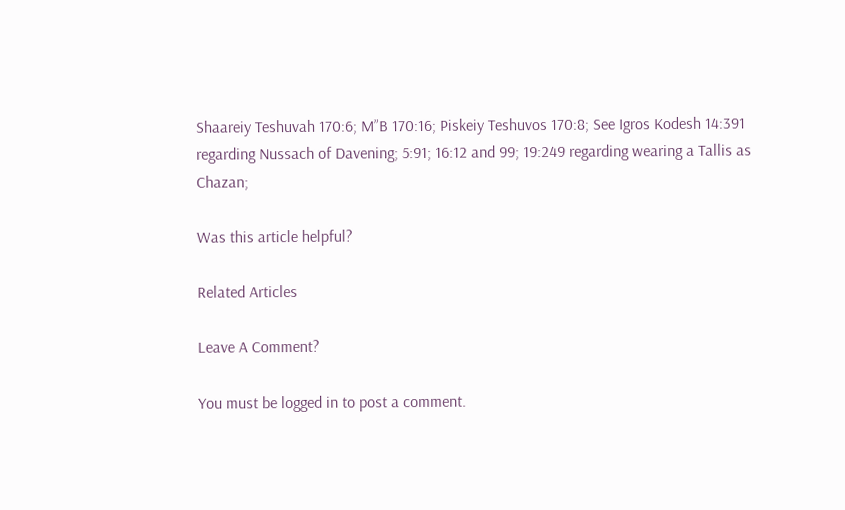Shaareiy Teshuvah 170:6; M”B 170:16; Piskeiy Teshuvos 170:8; See Igros Kodesh 14:391 regarding Nussach of Davening; 5:91; 16:12 and 99; 19:249 regarding wearing a Tallis as Chazan;

Was this article helpful?

Related Articles

Leave A Comment?

You must be logged in to post a comment.